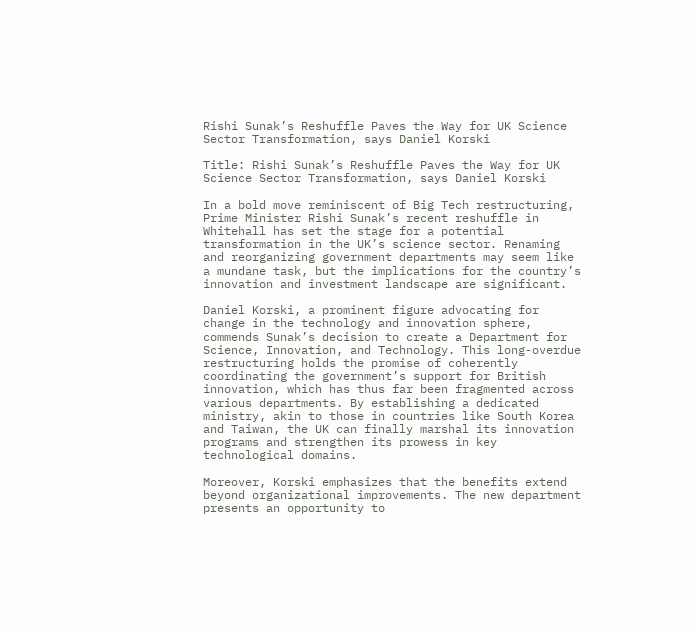Rishi Sunak’s Reshuffle Paves the Way for UK Science Sector Transformation, says Daniel Korski

Title: Rishi Sunak’s Reshuffle Paves the Way for UK Science Sector Transformation, says Daniel Korski

In a bold move reminiscent of Big Tech restructuring, Prime Minister Rishi Sunak’s recent reshuffle in Whitehall has set the stage for a potential transformation in the UK’s science sector. Renaming and reorganizing government departments may seem like a mundane task, but the implications for the country’s innovation and investment landscape are significant.

Daniel Korski, a prominent figure advocating for change in the technology and innovation sphere, commends Sunak’s decision to create a Department for Science, Innovation, and Technology. This long-overdue restructuring holds the promise of coherently coordinating the government’s support for British innovation, which has thus far been fragmented across various departments. By establishing a dedicated ministry, akin to those in countries like South Korea and Taiwan, the UK can finally marshal its innovation programs and strengthen its prowess in key technological domains.

Moreover, Korski emphasizes that the benefits extend beyond organizational improvements. The new department presents an opportunity to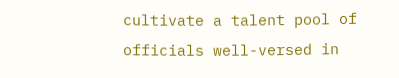cultivate a talent pool of officials well-versed in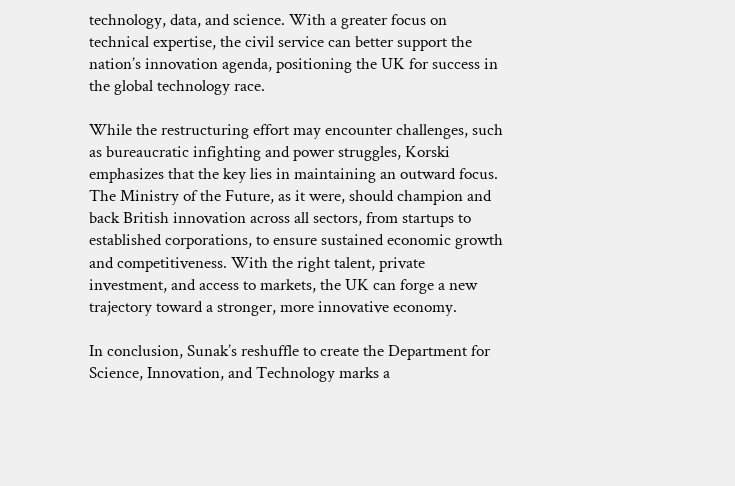technology, data, and science. With a greater focus on technical expertise, the civil service can better support the nation’s innovation agenda, positioning the UK for success in the global technology race.

While the restructuring effort may encounter challenges, such as bureaucratic infighting and power struggles, Korski emphasizes that the key lies in maintaining an outward focus. The Ministry of the Future, as it were, should champion and back British innovation across all sectors, from startups to established corporations, to ensure sustained economic growth and competitiveness. With the right talent, private investment, and access to markets, the UK can forge a new trajectory toward a stronger, more innovative economy.

In conclusion, Sunak’s reshuffle to create the Department for Science, Innovation, and Technology marks a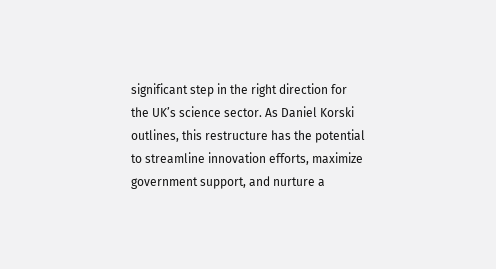significant step in the right direction for the UK’s science sector. As Daniel Korski outlines, this restructure has the potential to streamline innovation efforts, maximize government support, and nurture a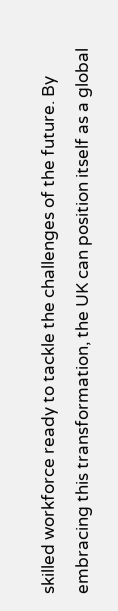skilled workforce ready to tackle the challenges of the future. By embracing this transformation, the UK can position itself as a global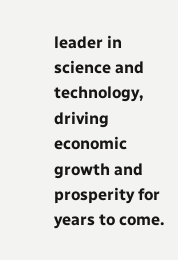leader in science and technology, driving economic growth and prosperity for years to come.